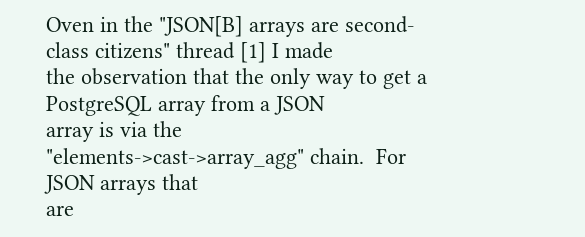Oven in the "JSON[B] arrays are second-class citizens" thread [1] I made
the observation that the only way to get a PostgreSQL array from a JSON
array is via the "elements->cast->array_agg" chain.  For JSON arrays that
are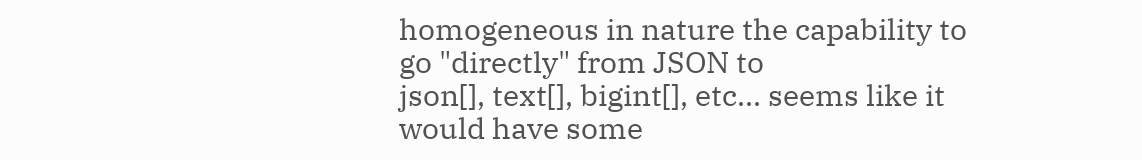homogeneous in nature the capability to go "directly" from JSON to
json[], text[], bigint[], etc... seems like it would have some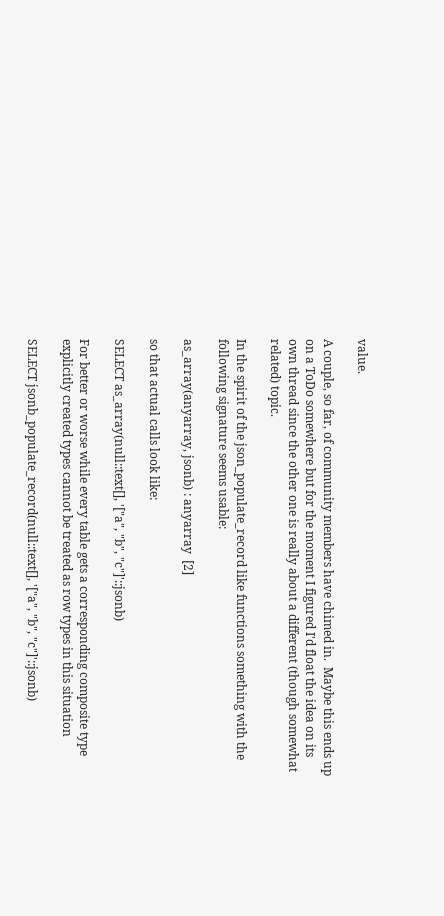value.

A couple, so far, of community members have chimed in.  Maybe this ends up
on a ToDo somewhere but for the moment I figured I'd float the idea on its
own thread since the other one is really about a different (though somewhat
related) topic.

In the spirit of the json_populate_record like functions something with the
following signature seems usable:

as_array(anyarray, jsonb) : anyarray  [2]

so that actual calls look like:

SELECT as_array(null::text[], '["a", "b", "c"]'::jsonb)

For better or worse while every table gets a corresponding composite type
explicitly created types cannot be treated as row types in this situation

SELECT jsonb_populate_record(null::text[], '["a", "b", "c"]'::jsonb)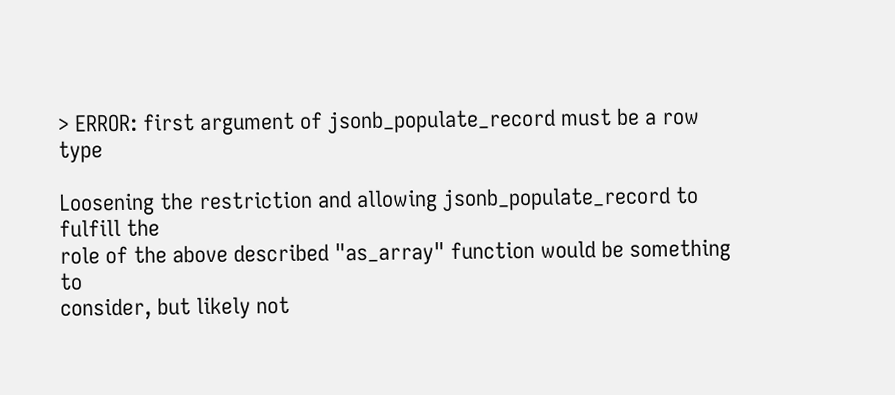> ERROR: first argument of jsonb_populate_record must be a row type

Loosening the restriction and allowing jsonb_populate_record to fulfill the
role of the above described "as_array" function would be something to
consider, but likely not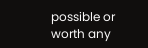possible or worth any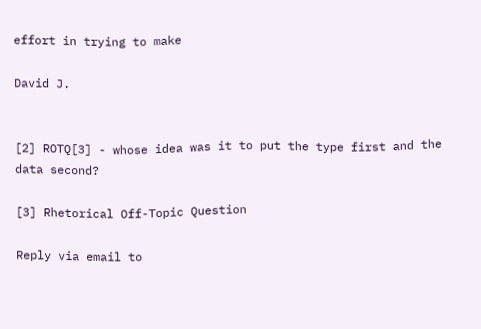effort in trying to make

David J.


[2] ROTQ[3] - whose idea was it to put the type first and the data second?

[3] Rhetorical Off-Topic Question

Reply via email to